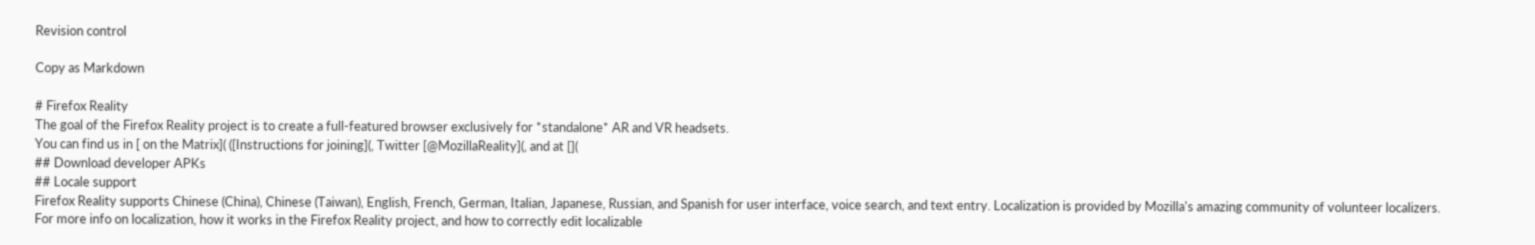Revision control

Copy as Markdown

# Firefox Reality
The goal of the Firefox Reality project is to create a full-featured browser exclusively for *standalone* AR and VR headsets.
You can find us in [ on the Matrix]( ([Instructions for joining](, Twitter [@MozillaReality](, and at [](
## Download developer APKs
## Locale support
Firefox Reality supports Chinese (China), Chinese (Taiwan), English, French, German, Italian, Japanese, Russian, and Spanish for user interface, voice search, and text entry. Localization is provided by Mozilla's amazing community of volunteer localizers.
For more info on localization, how it works in the Firefox Reality project, and how to correctly edit localizable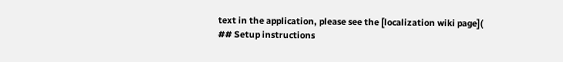text in the application, please see the [localization wiki page](
## Setup instructions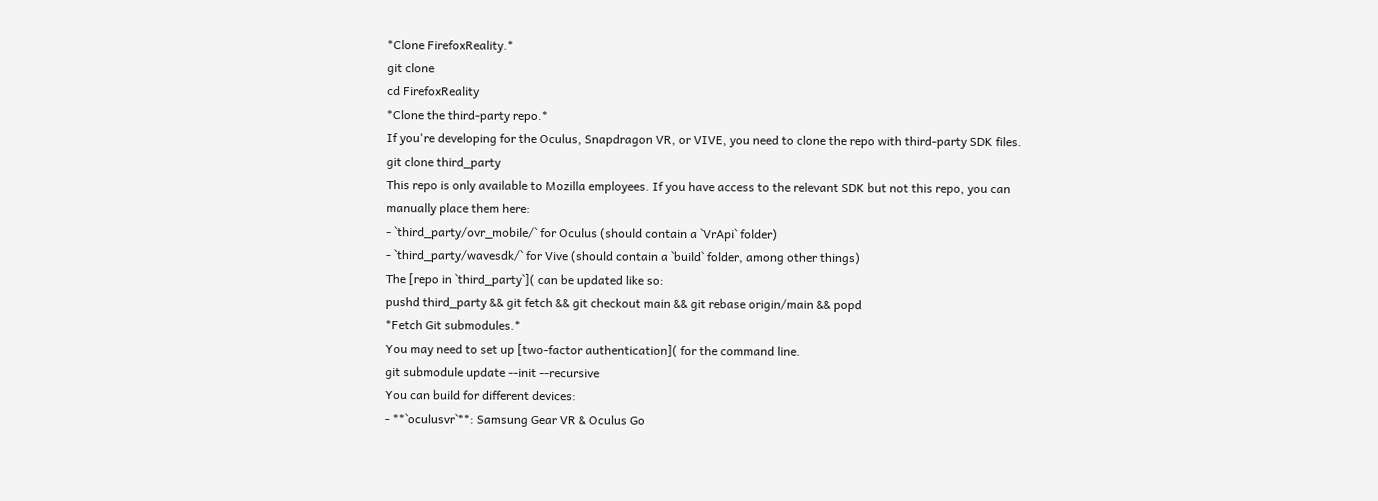*Clone FirefoxReality.*
git clone
cd FirefoxReality
*Clone the third-party repo.*
If you're developing for the Oculus, Snapdragon VR, or VIVE, you need to clone the repo with third-party SDK files.
git clone third_party
This repo is only available to Mozilla employees. If you have access to the relevant SDK but not this repo, you can manually place them here:
- `third_party/ovr_mobile/` for Oculus (should contain a `VrApi` folder)
- `third_party/wavesdk/` for Vive (should contain a `build` folder, among other things)
The [repo in `third_party`]( can be updated like so:
pushd third_party && git fetch && git checkout main && git rebase origin/main && popd
*Fetch Git submodules.*
You may need to set up [two-factor authentication]( for the command line.
git submodule update --init --recursive
You can build for different devices:
- **`oculusvr`**: Samsung Gear VR & Oculus Go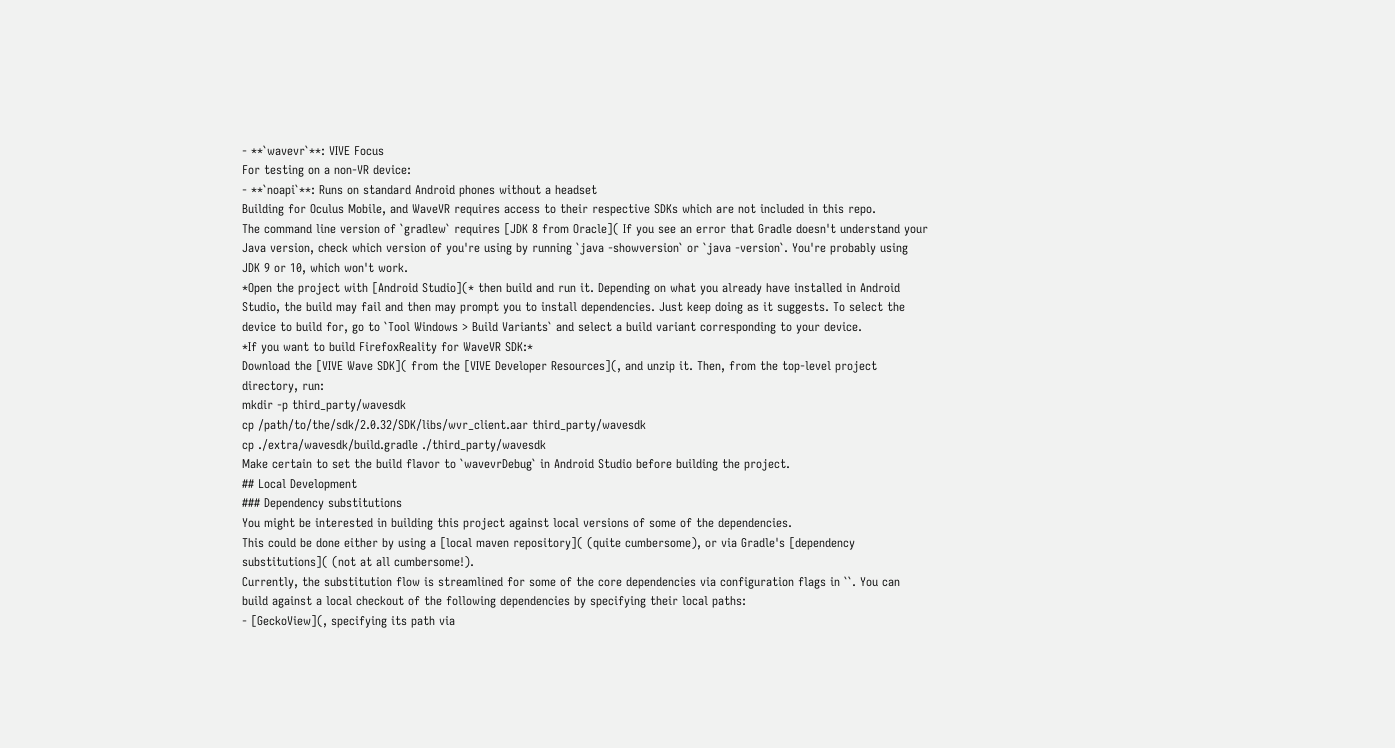- **`wavevr`**: VIVE Focus
For testing on a non-VR device:
- **`noapi`**: Runs on standard Android phones without a headset
Building for Oculus Mobile, and WaveVR requires access to their respective SDKs which are not included in this repo.
The command line version of `gradlew` requires [JDK 8 from Oracle]( If you see an error that Gradle doesn't understand your Java version, check which version of you're using by running `java -showversion` or `java -version`. You're probably using JDK 9 or 10, which won't work.
*Open the project with [Android Studio](* then build and run it. Depending on what you already have installed in Android Studio, the build may fail and then may prompt you to install dependencies. Just keep doing as it suggests. To select the device to build for, go to `Tool Windows > Build Variants` and select a build variant corresponding to your device.
*If you want to build FirefoxReality for WaveVR SDK:*
Download the [VIVE Wave SDK]( from the [VIVE Developer Resources](, and unzip it. Then, from the top-level project directory, run:
mkdir -p third_party/wavesdk
cp /path/to/the/sdk/2.0.32/SDK/libs/wvr_client.aar third_party/wavesdk
cp ./extra/wavesdk/build.gradle ./third_party/wavesdk
Make certain to set the build flavor to `wavevrDebug` in Android Studio before building the project.
## Local Development
### Dependency substitutions
You might be interested in building this project against local versions of some of the dependencies.
This could be done either by using a [local maven repository]( (quite cumbersome), or via Gradle's [dependency substitutions]( (not at all cumbersome!).
Currently, the substitution flow is streamlined for some of the core dependencies via configuration flags in ``. You can build against a local checkout of the following dependencies by specifying their local paths:
- [GeckoView](, specifying its path via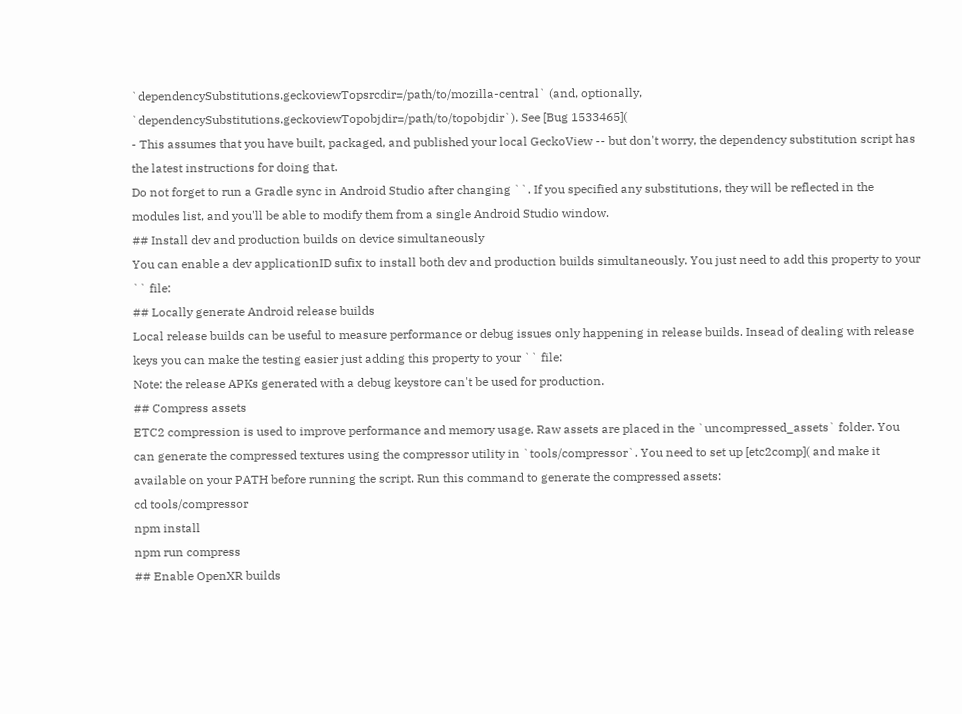`dependencySubstitutions.geckoviewTopsrcdir=/path/to/mozilla-central` (and, optionally, `dependencySubstitutions.geckoviewTopobjdir=/path/to/topobjdir`). See [Bug 1533465](
- This assumes that you have built, packaged, and published your local GeckoView -- but don't worry, the dependency substitution script has the latest instructions for doing that.
Do not forget to run a Gradle sync in Android Studio after changing ``. If you specified any substitutions, they will be reflected in the modules list, and you'll be able to modify them from a single Android Studio window.
## Install dev and production builds on device simultaneously
You can enable a dev applicationID sufix to install both dev and production builds simultaneously. You just need to add this property to your `` file:
## Locally generate Android release builds
Local release builds can be useful to measure performance or debug issues only happening in release builds. Insead of dealing with release keys you can make the testing easier just adding this property to your `` file:
Note: the release APKs generated with a debug keystore can't be used for production.
## Compress assets
ETC2 compression is used to improve performance and memory usage. Raw assets are placed in the `uncompressed_assets` folder. You can generate the compressed textures using the compressor utility in `tools/compressor`. You need to set up [etc2comp]( and make it available on your PATH before running the script. Run this command to generate the compressed assets:
cd tools/compressor
npm install
npm run compress
## Enable OpenXR builds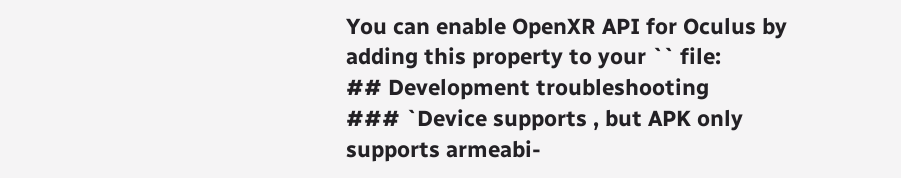You can enable OpenXR API for Oculus by adding this property to your `` file:
## Development troubleshooting
### `Device supports , but APK only supports armeabi-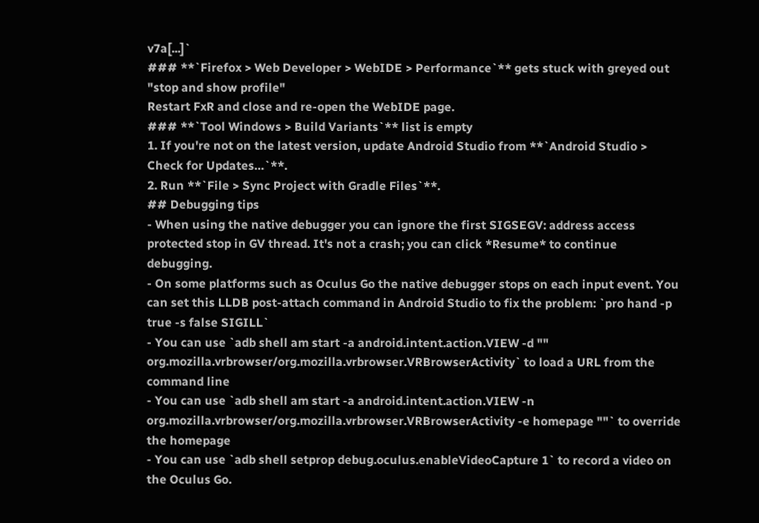v7a[...]`
### **`Firefox > Web Developer > WebIDE > Performance`** gets stuck with greyed out "stop and show profile"
Restart FxR and close and re-open the WebIDE page.
### **`Tool Windows > Build Variants`** list is empty
1. If you're not on the latest version, update Android Studio from **`Android Studio > Check for Updates…`**.
2. Run **`File > Sync Project with Gradle Files`**.
## Debugging tips
- When using the native debugger you can ignore the first SIGSEGV: address access protected stop in GV thread. It's not a crash; you can click *Resume* to continue debugging.
- On some platforms such as Oculus Go the native debugger stops on each input event. You can set this LLDB post-attach command in Android Studio to fix the problem: `pro hand -p true -s false SIGILL`
- You can use `adb shell am start -a android.intent.action.VIEW -d "" org.mozilla.vrbrowser/org.mozilla.vrbrowser.VRBrowserActivity` to load a URL from the command line
- You can use `adb shell am start -a android.intent.action.VIEW -n org.mozilla.vrbrowser/org.mozilla.vrbrowser.VRBrowserActivity -e homepage ""` to override the homepage
- You can use `adb shell setprop debug.oculus.enableVideoCapture 1` to record a video on the Oculus Go.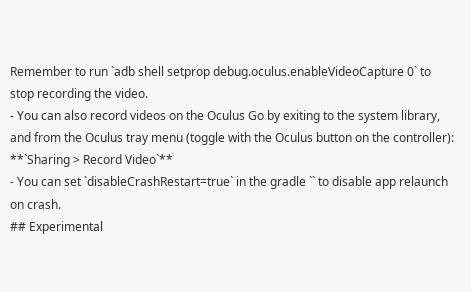Remember to run `adb shell setprop debug.oculus.enableVideoCapture 0` to stop recording the video.
- You can also record videos on the Oculus Go by exiting to the system library, and from the Oculus tray menu (toggle with the Oculus button on the controller): **`Sharing > Record Video`**
- You can set `disableCrashRestart=true` in the gradle `` to disable app relaunch on crash.
## Experimental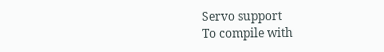Servo support
To compile with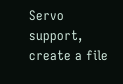Servo support, create a file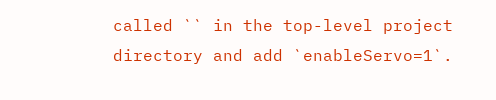called `` in the top-level project directory and add `enableServo=1`.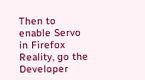Then to enable Servo in Firefox Reality, go the Developer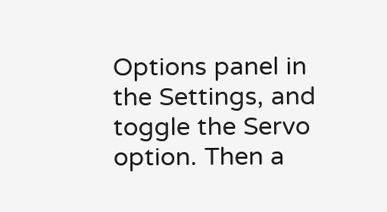Options panel in the Settings, and toggle the Servo option. Then a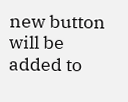new button will be added to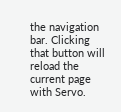the navigation bar. Clicking that button will reload the current page with Servo.